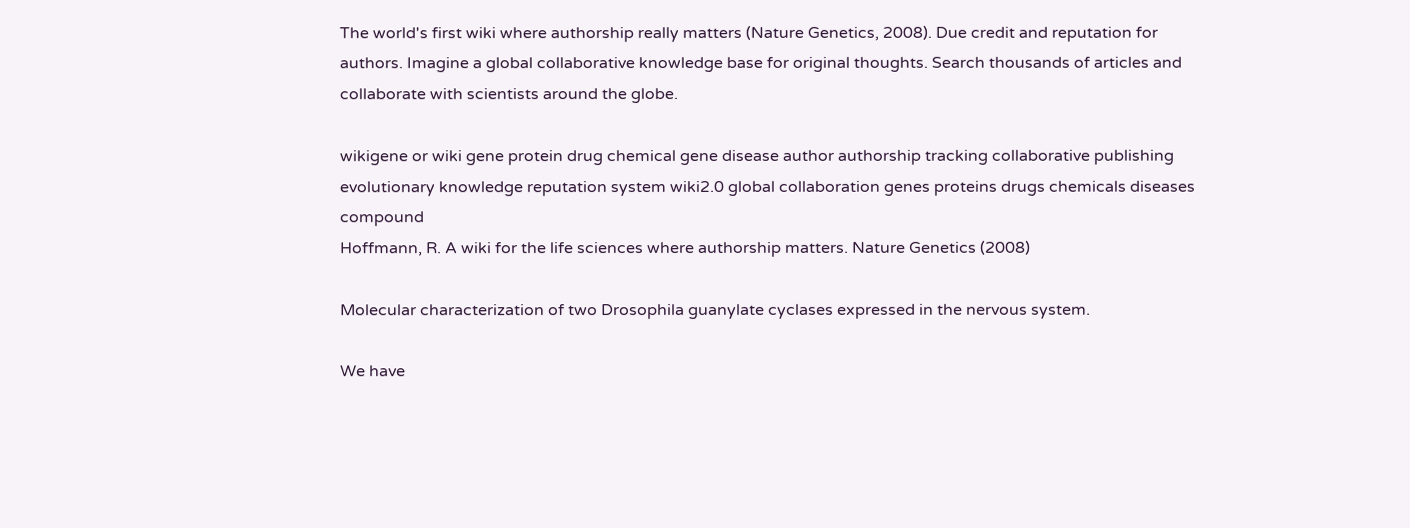The world's first wiki where authorship really matters (Nature Genetics, 2008). Due credit and reputation for authors. Imagine a global collaborative knowledge base for original thoughts. Search thousands of articles and collaborate with scientists around the globe.

wikigene or wiki gene protein drug chemical gene disease author authorship tracking collaborative publishing evolutionary knowledge reputation system wiki2.0 global collaboration genes proteins drugs chemicals diseases compound
Hoffmann, R. A wiki for the life sciences where authorship matters. Nature Genetics (2008)

Molecular characterization of two Drosophila guanylate cyclases expressed in the nervous system.

We have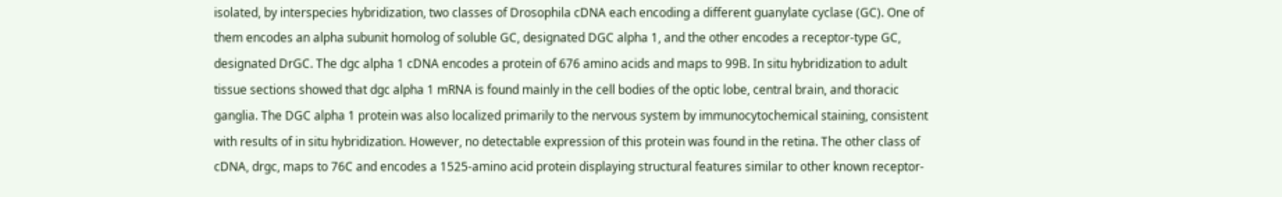isolated, by interspecies hybridization, two classes of Drosophila cDNA each encoding a different guanylate cyclase (GC). One of them encodes an alpha subunit homolog of soluble GC, designated DGC alpha 1, and the other encodes a receptor-type GC, designated DrGC. The dgc alpha 1 cDNA encodes a protein of 676 amino acids and maps to 99B. In situ hybridization to adult tissue sections showed that dgc alpha 1 mRNA is found mainly in the cell bodies of the optic lobe, central brain, and thoracic ganglia. The DGC alpha 1 protein was also localized primarily to the nervous system by immunocytochemical staining, consistent with results of in situ hybridization. However, no detectable expression of this protein was found in the retina. The other class of cDNA, drgc, maps to 76C and encodes a 1525-amino acid protein displaying structural features similar to other known receptor-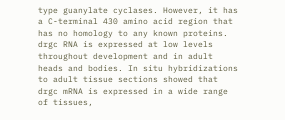type guanylate cyclases. However, it has a C-terminal 430 amino acid region that has no homology to any known proteins. drgc RNA is expressed at low levels throughout development and in adult heads and bodies. In situ hybridizations to adult tissue sections showed that drgc mRNA is expressed in a wide range of tissues,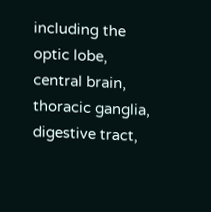including the optic lobe, central brain, thoracic ganglia, digestive tract,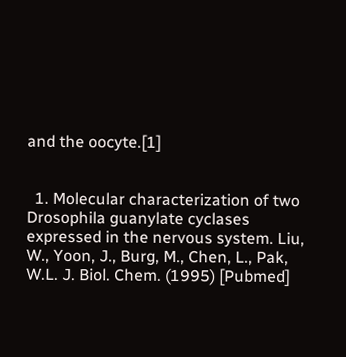and the oocyte.[1]


  1. Molecular characterization of two Drosophila guanylate cyclases expressed in the nervous system. Liu, W., Yoon, J., Burg, M., Chen, L., Pak, W.L. J. Biol. Chem. (1995) [Pubmed]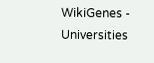WikiGenes - Universities